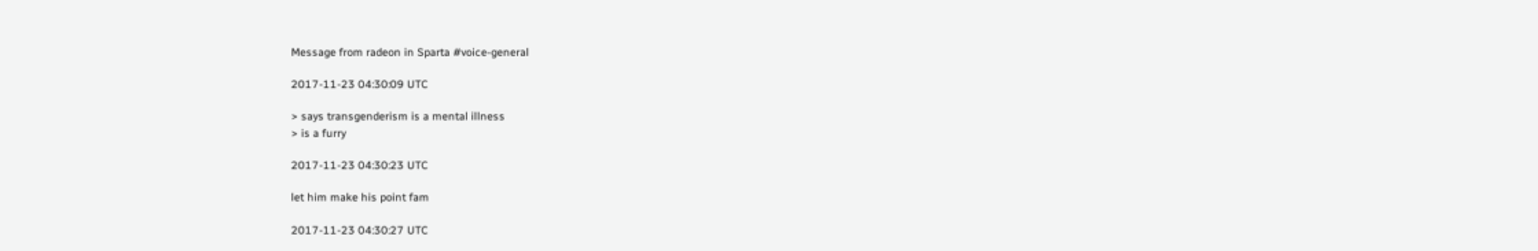Message from radeon in Sparta #voice-general

2017-11-23 04:30:09 UTC

> says transgenderism is a mental illness
> is a furry

2017-11-23 04:30:23 UTC

let him make his point fam

2017-11-23 04:30:27 UTC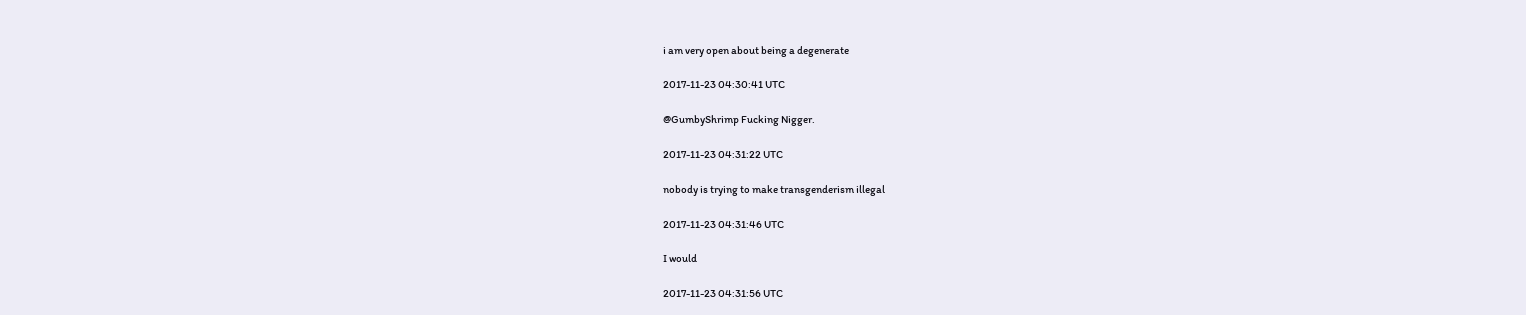i am very open about being a degenerate

2017-11-23 04:30:41 UTC

@GumbyShrimp Fucking Nigger.

2017-11-23 04:31:22 UTC

nobody is trying to make transgenderism illegal

2017-11-23 04:31:46 UTC

I would

2017-11-23 04:31:56 UTC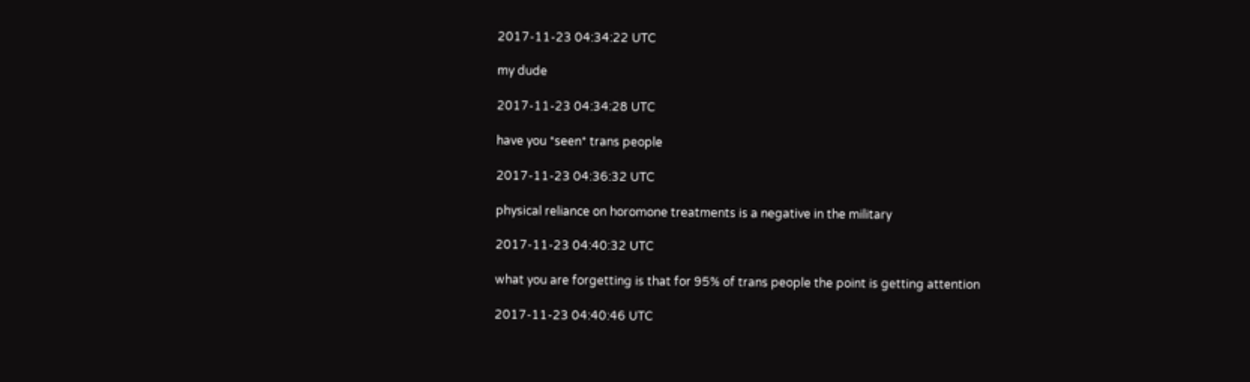2017-11-23 04:34:22 UTC

my dude

2017-11-23 04:34:28 UTC

have you *seen* trans people

2017-11-23 04:36:32 UTC

physical reliance on horomone treatments is a negative in the military

2017-11-23 04:40:32 UTC

what you are forgetting is that for 95% of trans people the point is getting attention

2017-11-23 04:40:46 UTC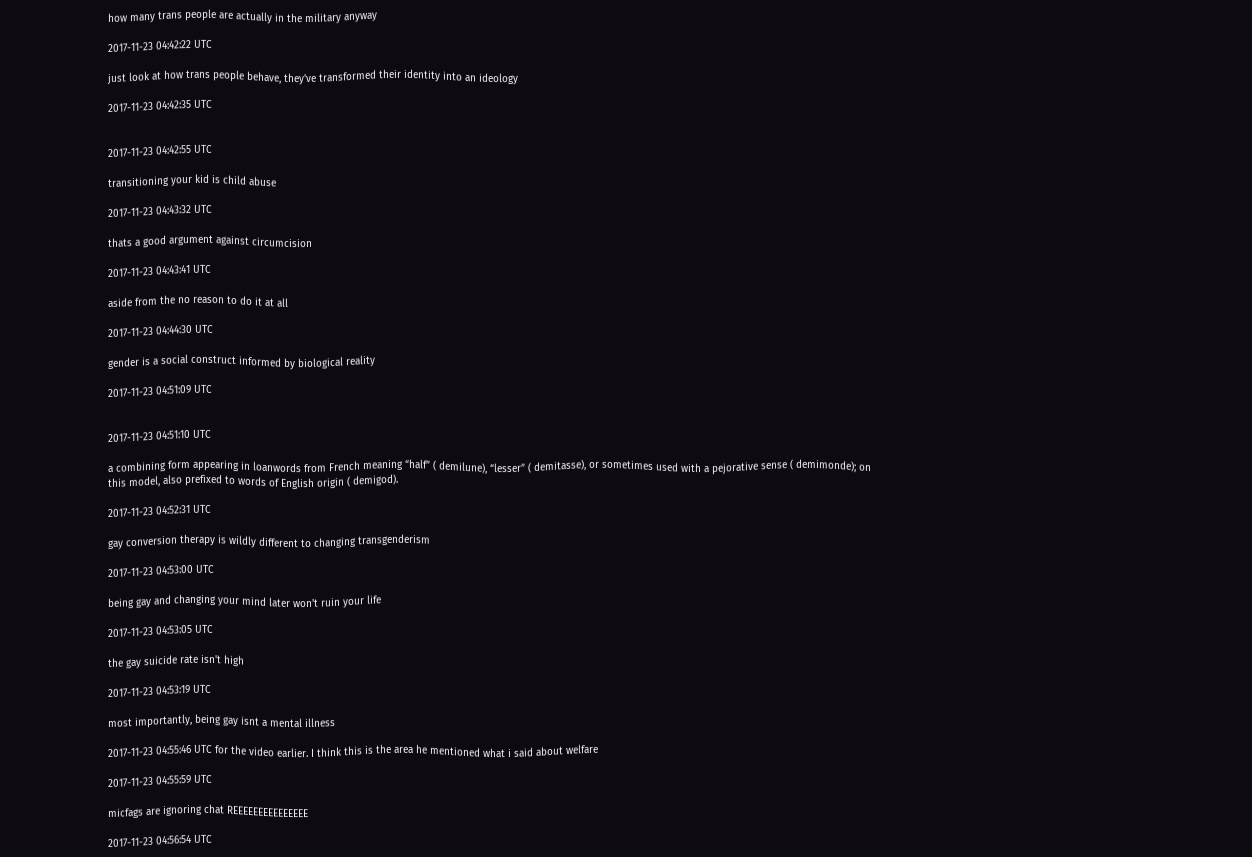how many trans people are actually in the military anyway

2017-11-23 04:42:22 UTC

just look at how trans people behave, they've transformed their identity into an ideology

2017-11-23 04:42:35 UTC


2017-11-23 04:42:55 UTC

transitioning your kid is child abuse

2017-11-23 04:43:32 UTC

thats a good argument against circumcision

2017-11-23 04:43:41 UTC

aside from the no reason to do it at all

2017-11-23 04:44:30 UTC

gender is a social construct informed by biological reality

2017-11-23 04:51:09 UTC


2017-11-23 04:51:10 UTC

a combining form appearing in loanwords from French meaning “half” ( demilune), “lesser” ( demitasse), or sometimes used with a pejorative sense ( demimonde); on this model, also prefixed to words of English origin ( demigod).

2017-11-23 04:52:31 UTC

gay conversion therapy is wildly different to changing transgenderism

2017-11-23 04:53:00 UTC

being gay and changing your mind later won't ruin your life

2017-11-23 04:53:05 UTC

the gay suicide rate isn't high

2017-11-23 04:53:19 UTC

most importantly, being gay isnt a mental illness

2017-11-23 04:55:46 UTC for the video earlier. I think this is the area he mentioned what i said about welfare

2017-11-23 04:55:59 UTC

micfags are ignoring chat REEEEEEEEEEEEEEE

2017-11-23 04:56:54 UTC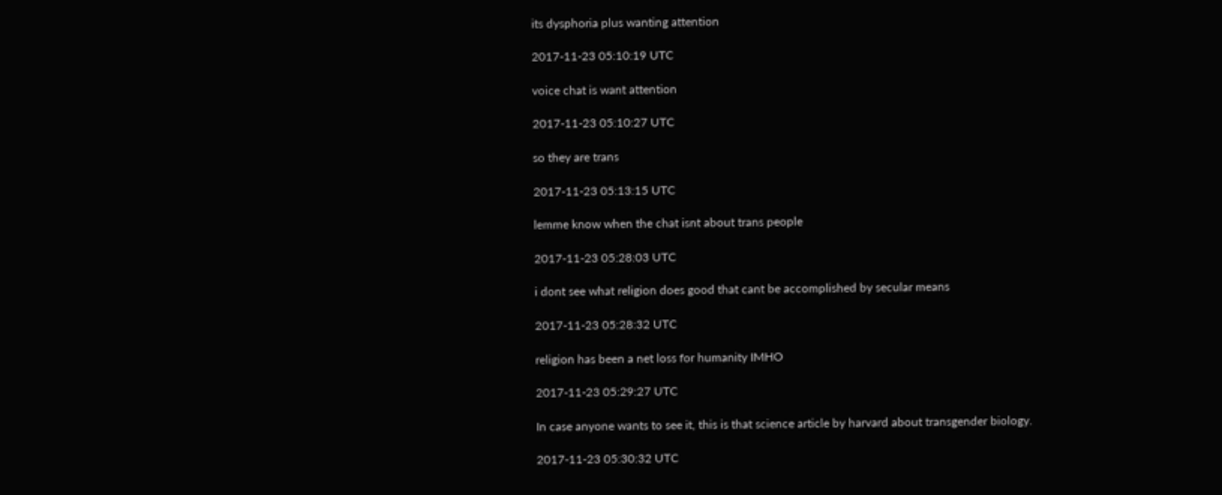its dysphoria plus wanting attention

2017-11-23 05:10:19 UTC

voice chat is want attention

2017-11-23 05:10:27 UTC

so they are trans

2017-11-23 05:13:15 UTC

lemme know when the chat isnt about trans people

2017-11-23 05:28:03 UTC

i dont see what religion does good that cant be accomplished by secular means

2017-11-23 05:28:32 UTC

religion has been a net loss for humanity IMHO

2017-11-23 05:29:27 UTC

In case anyone wants to see it, this is that science article by harvard about transgender biology.

2017-11-23 05:30:32 UTC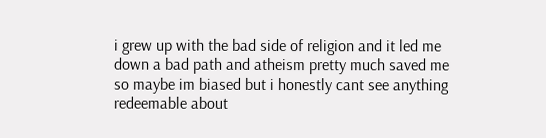i grew up with the bad side of religion and it led me down a bad path and atheism pretty much saved me so maybe im biased but i honestly cant see anything redeemable about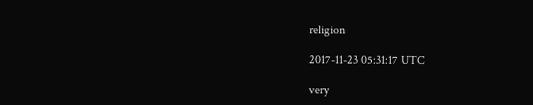religion

2017-11-23 05:31:17 UTC

very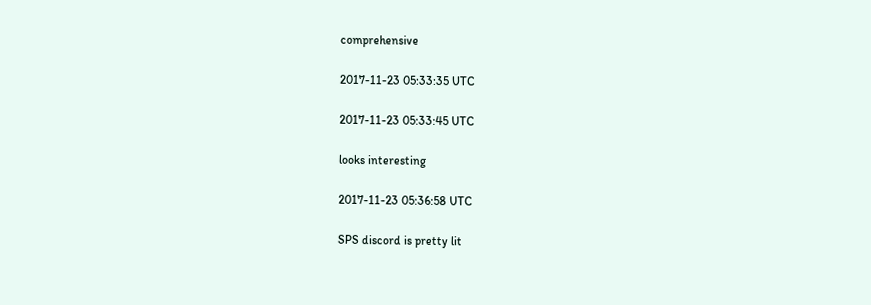comprehensive

2017-11-23 05:33:35 UTC

2017-11-23 05:33:45 UTC

looks interesting

2017-11-23 05:36:58 UTC

SPS discord is pretty lit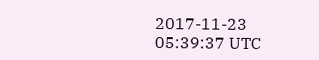2017-11-23 05:39:37 UTC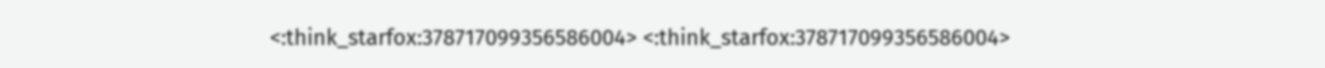<:think_starfox:378717099356586004> <:think_starfox:378717099356586004>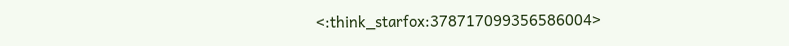<:think_starfox:378717099356586004>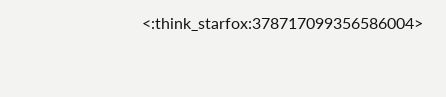<:think_starfox:378717099356586004>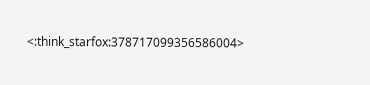<:think_starfox:378717099356586004>